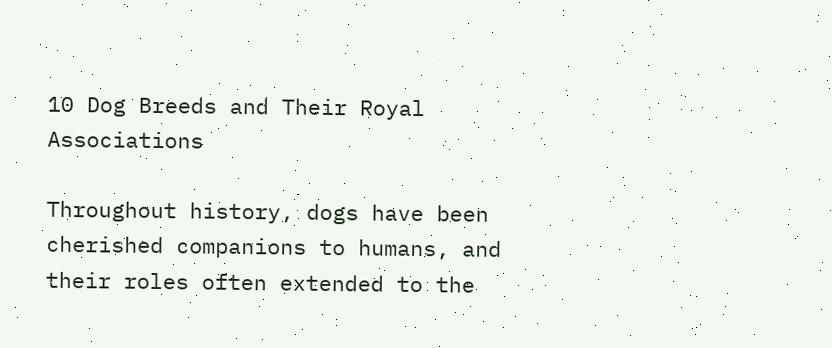10 Dog Breeds and Their Royal Associations

Throughout history, dogs have been cherished companions to humans, and their roles often extended to the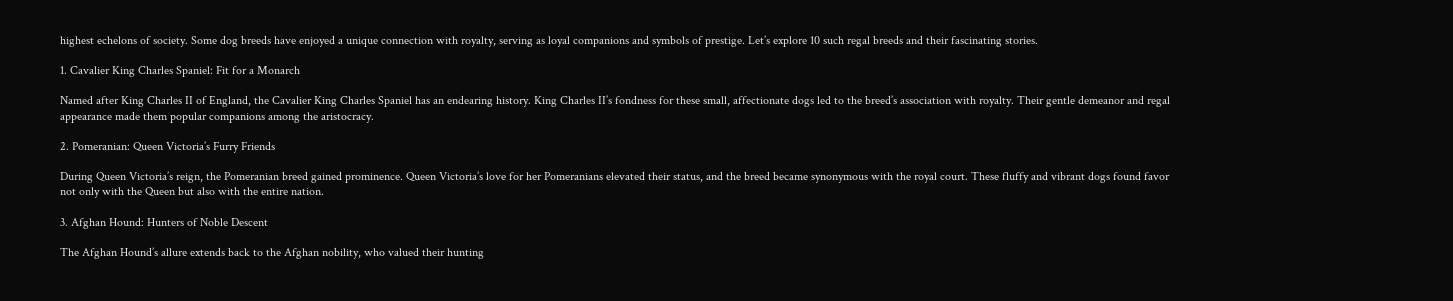highest echelons of society. Some dog breeds have enjoyed a unique connection with royalty, serving as loyal companions and symbols of prestige. Let’s explore 10 such regal breeds and their fascinating stories.

1. Cavalier King Charles Spaniel: Fit for a Monarch

Named after King Charles II of England, the Cavalier King Charles Spaniel has an endearing history. King Charles II’s fondness for these small, affectionate dogs led to the breed’s association with royalty. Their gentle demeanor and regal appearance made them popular companions among the aristocracy.

2. Pomeranian: Queen Victoria’s Furry Friends

During Queen Victoria’s reign, the Pomeranian breed gained prominence. Queen Victoria’s love for her Pomeranians elevated their status, and the breed became synonymous with the royal court. These fluffy and vibrant dogs found favor not only with the Queen but also with the entire nation.

3. Afghan Hound: Hunters of Noble Descent

The Afghan Hound’s allure extends back to the Afghan nobility, who valued their hunting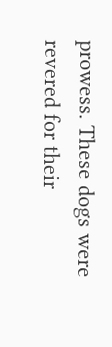prowess. These dogs were revered for their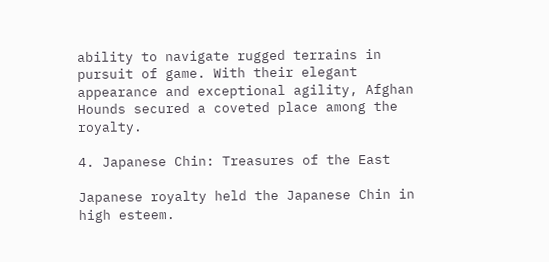ability to navigate rugged terrains in pursuit of game. With their elegant appearance and exceptional agility, Afghan Hounds secured a coveted place among the royalty.

4. Japanese Chin: Treasures of the East

Japanese royalty held the Japanese Chin in high esteem.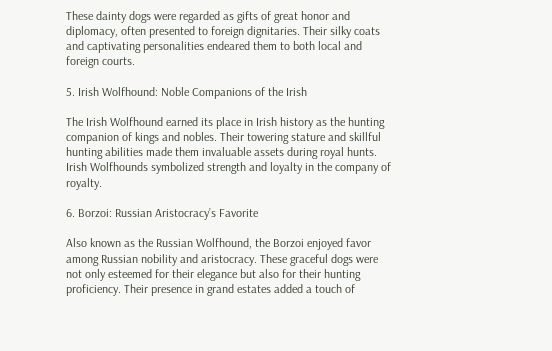These dainty dogs were regarded as gifts of great honor and diplomacy, often presented to foreign dignitaries. Their silky coats and captivating personalities endeared them to both local and foreign courts.

5. Irish Wolfhound: Noble Companions of the Irish

The Irish Wolfhound earned its place in Irish history as the hunting companion of kings and nobles. Their towering stature and skillful hunting abilities made them invaluable assets during royal hunts. Irish Wolfhounds symbolized strength and loyalty in the company of royalty.

6. Borzoi: Russian Aristocracy’s Favorite

Also known as the Russian Wolfhound, the Borzoi enjoyed favor among Russian nobility and aristocracy. These graceful dogs were not only esteemed for their elegance but also for their hunting proficiency. Their presence in grand estates added a touch of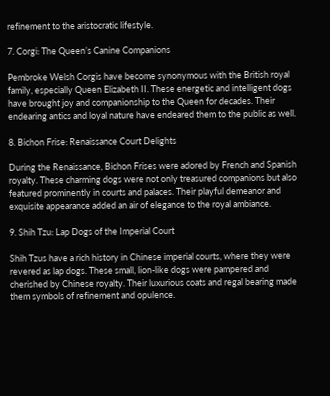refinement to the aristocratic lifestyle.

7. Corgi: The Queen’s Canine Companions

Pembroke Welsh Corgis have become synonymous with the British royal family, especially Queen Elizabeth II. These energetic and intelligent dogs have brought joy and companionship to the Queen for decades. Their endearing antics and loyal nature have endeared them to the public as well.

8. Bichon Frise: Renaissance Court Delights

During the Renaissance, Bichon Frises were adored by French and Spanish royalty. These charming dogs were not only treasured companions but also featured prominently in courts and palaces. Their playful demeanor and exquisite appearance added an air of elegance to the royal ambiance.

9. Shih Tzu: Lap Dogs of the Imperial Court

Shih Tzus have a rich history in Chinese imperial courts, where they were revered as lap dogs. These small, lion-like dogs were pampered and cherished by Chinese royalty. Their luxurious coats and regal bearing made them symbols of refinement and opulence.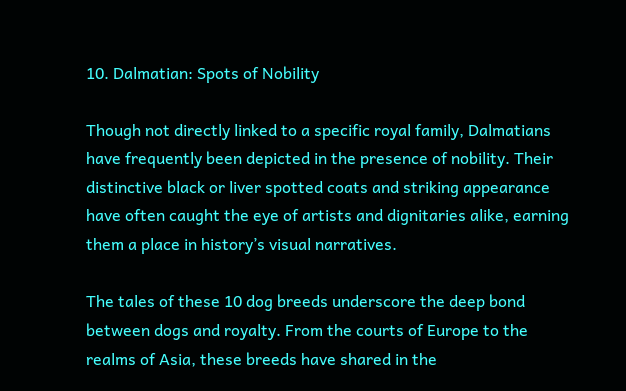10. Dalmatian: Spots of Nobility

Though not directly linked to a specific royal family, Dalmatians have frequently been depicted in the presence of nobility. Their distinctive black or liver spotted coats and striking appearance have often caught the eye of artists and dignitaries alike, earning them a place in history’s visual narratives.

The tales of these 10 dog breeds underscore the deep bond between dogs and royalty. From the courts of Europe to the realms of Asia, these breeds have shared in the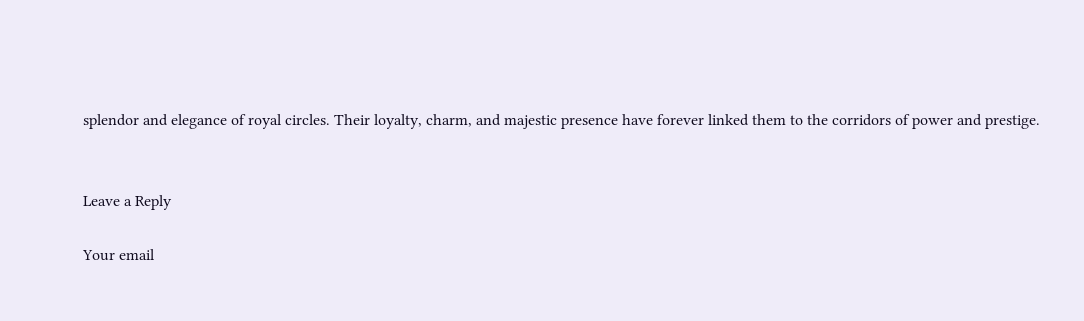splendor and elegance of royal circles. Their loyalty, charm, and majestic presence have forever linked them to the corridors of power and prestige.


Leave a Reply

Your email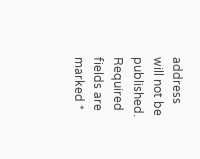address will not be published. Required fields are marked *